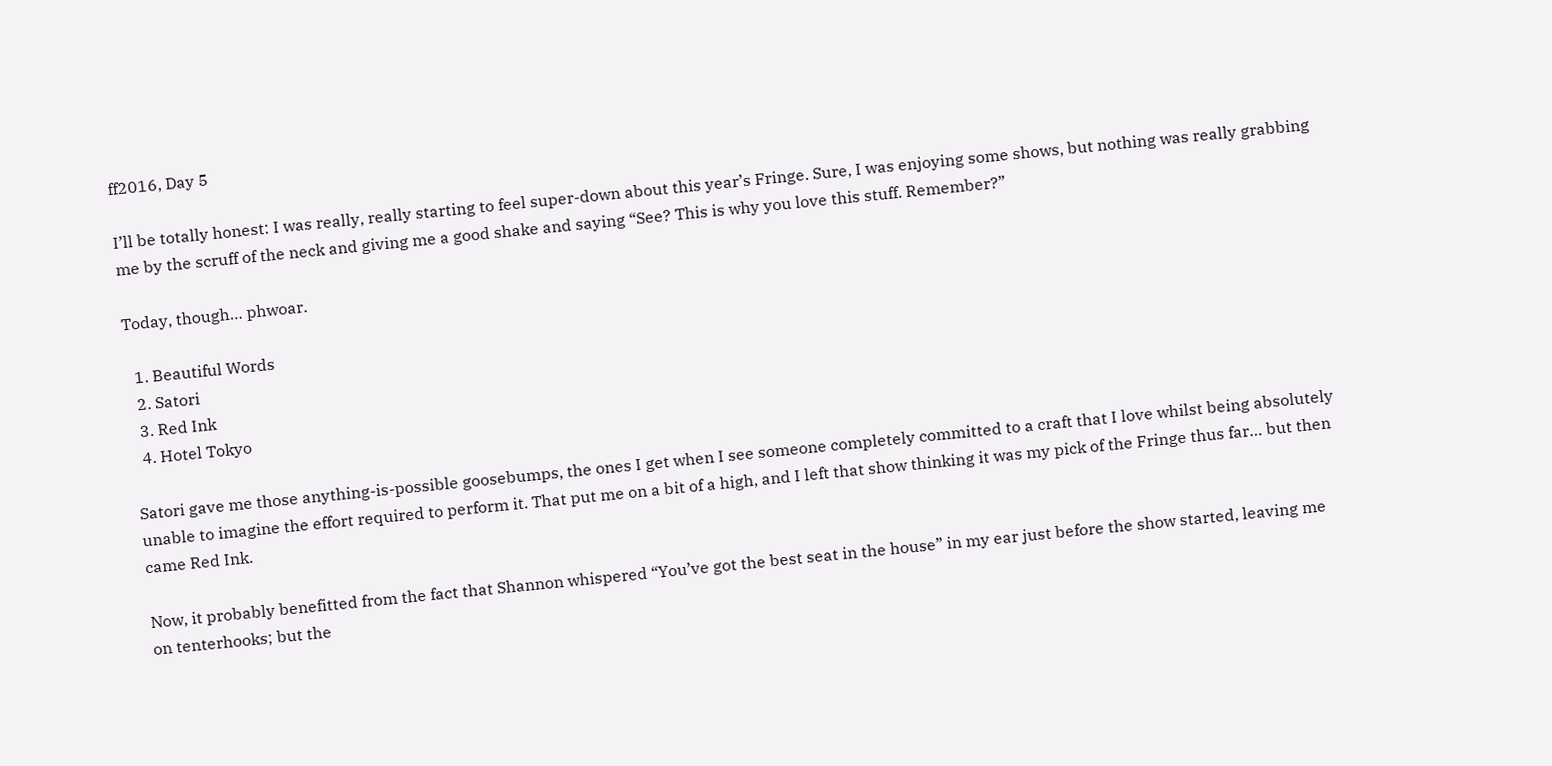ff2016, Day 5

I’ll be totally honest: I was really, really starting to feel super-down about this year’s Fringe. Sure, I was enjoying some shows, but nothing was really grabbing me by the scruff of the neck and giving me a good shake and saying “See? This is why you love this stuff. Remember?”

Today, though… phwoar.

  1. Beautiful Words
  2. Satori
  3. Red Ink
  4. Hotel Tokyo

Satori gave me those anything-is-possible goosebumps, the ones I get when I see someone completely committed to a craft that I love whilst being absolutely unable to imagine the effort required to perform it. That put me on a bit of a high, and I left that show thinking it was my pick of the Fringe thus far… but then came Red Ink.

Now, it probably benefitted from the fact that Shannon whispered “You’ve got the best seat in the house” in my ear just before the show started, leaving me on tenterhooks; but the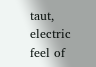taut, electric feel of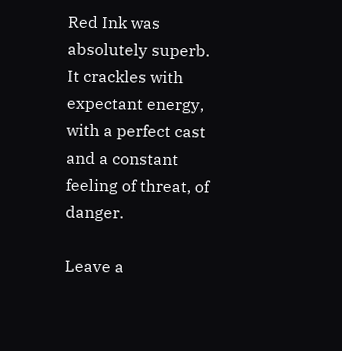Red Ink was absolutely superb. It crackles with expectant energy, with a perfect cast and a constant feeling of threat, of danger.

Leave a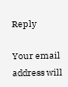Reply

Your email address will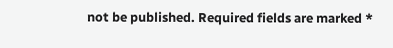not be published. Required fields are marked *